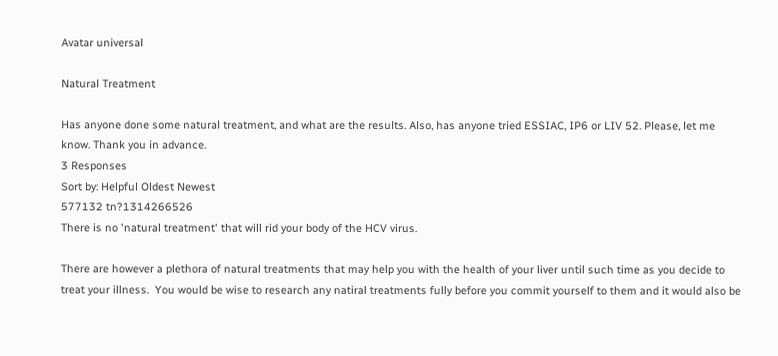Avatar universal

Natural Treatment

Has anyone done some natural treatment, and what are the results. Also, has anyone tried ESSIAC, IP6 or LIV 52. Please, let me know. Thank you in advance.
3 Responses
Sort by: Helpful Oldest Newest
577132 tn?1314266526
There is no 'natural treatment' that will rid your body of the HCV virus.

There are however a plethora of natural treatments that may help you with the health of your liver until such time as you decide to treat your illness.  You would be wise to research any natiral treatments fully before you commit yourself to them and it would also be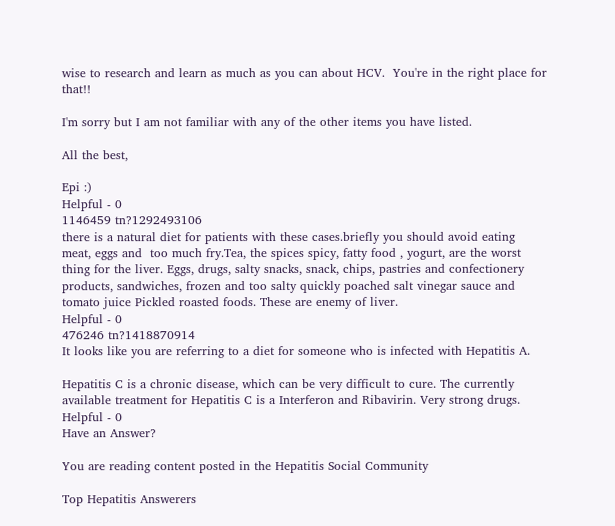wise to research and learn as much as you can about HCV.  You're in the right place for that!!

I'm sorry but I am not familiar with any of the other items you have listed.

All the best,

Epi :)
Helpful - 0
1146459 tn?1292493106
there is a natural diet for patients with these cases.briefly you should avoid eating meat, eggs and  too much fry.Tea, the spices spicy, fatty food , yogurt, are the worst thing for the liver. Eggs, drugs, salty snacks, snack, chips, pastries and confectionery products, sandwiches, frozen and too salty quickly poached salt vinegar sauce and tomato juice Pickled roasted foods. These are enemy of liver.
Helpful - 0
476246 tn?1418870914
It looks like you are referring to a diet for someone who is infected with Hepatitis A.

Hepatitis C is a chronic disease, which can be very difficult to cure. The currently available treatment for Hepatitis C is a Interferon and Ribavirin. Very strong drugs.
Helpful - 0
Have an Answer?

You are reading content posted in the Hepatitis Social Community

Top Hepatitis Answerers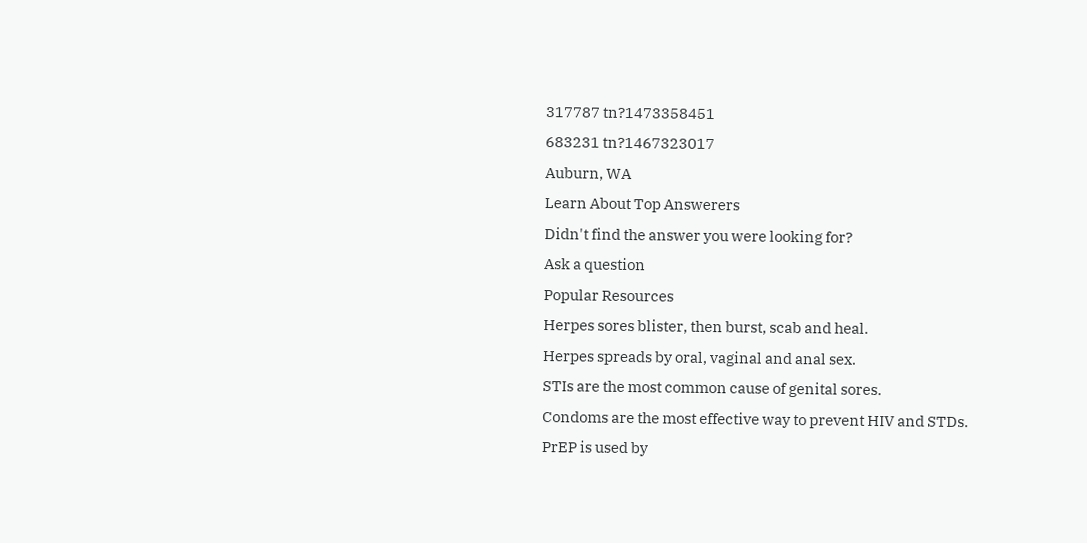317787 tn?1473358451
683231 tn?1467323017
Auburn, WA
Learn About Top Answerers
Didn't find the answer you were looking for?
Ask a question
Popular Resources
Herpes sores blister, then burst, scab and heal.
Herpes spreads by oral, vaginal and anal sex.
STIs are the most common cause of genital sores.
Condoms are the most effective way to prevent HIV and STDs.
PrEP is used by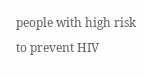people with high risk to prevent HIV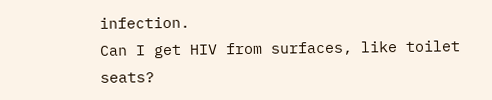infection.
Can I get HIV from surfaces, like toilet seats?